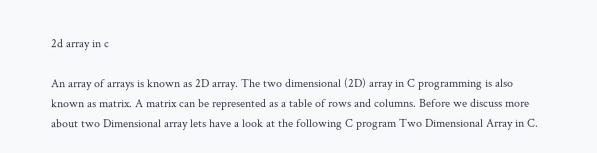2d array in c

An array of arrays is known as 2D array. The two dimensional (2D) array in C programming is also known as matrix. A matrix can be represented as a table of rows and columns. Before we discuss more about two Dimensional array lets have a look at the following C program Two Dimensional Array in C.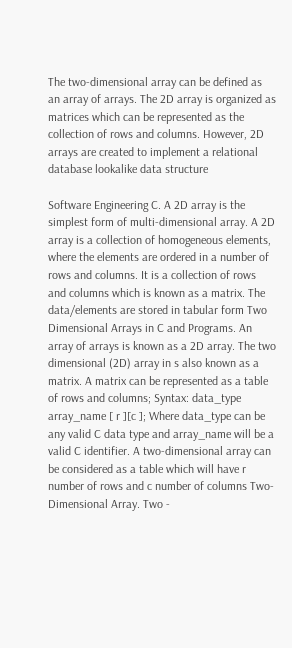The two-dimensional array can be defined as an array of arrays. The 2D array is organized as matrices which can be represented as the collection of rows and columns. However, 2D arrays are created to implement a relational database lookalike data structure

Software Engineering C. A 2D array is the simplest form of multi-dimensional array. A 2D array is a collection of homogeneous elements, where the elements are ordered in a number of rows and columns. It is a collection of rows and columns which is known as a matrix. The data/elements are stored in tabular form Two Dimensional Arrays in C and Programs. An array of arrays is known as a 2D array. The two dimensional (2D) array in s also known as a matrix. A matrix can be represented as a table of rows and columns; Syntax: data_type array_name [ r ][c ]; Where data_type can be any valid C data type and array_name will be a valid C identifier. A two-dimensional array can be considered as a table which will have r number of rows and c number of columns Two-Dimensional Array. Two -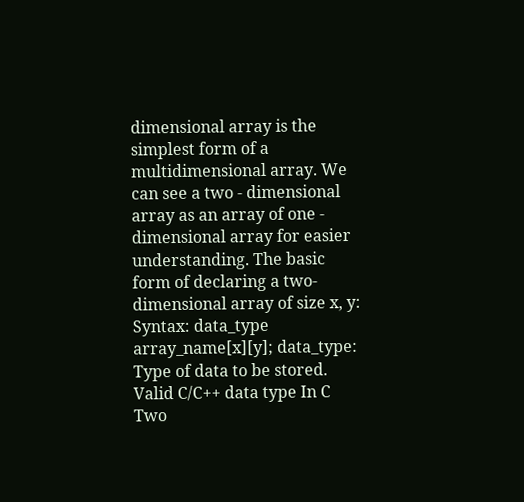dimensional array is the simplest form of a multidimensional array. We can see a two - dimensional array as an array of one - dimensional array for easier understanding. The basic form of declaring a two-dimensional array of size x, y: Syntax: data_type array_name[x][y]; data_type: Type of data to be stored. Valid C/C++ data type In C Two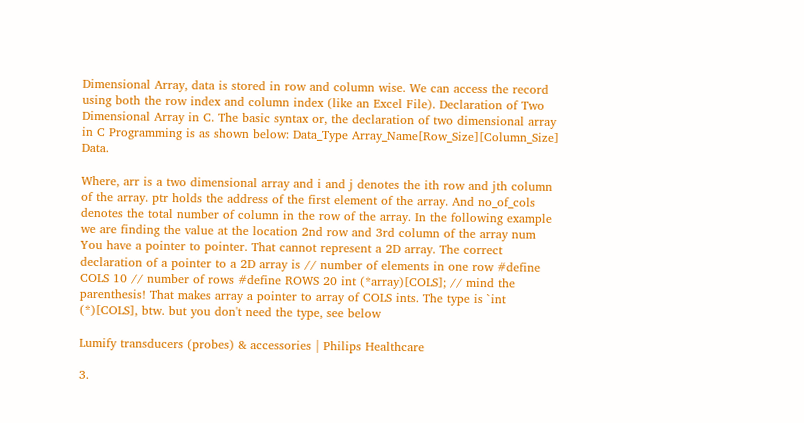Dimensional Array, data is stored in row and column wise. We can access the record using both the row index and column index (like an Excel File). Declaration of Two Dimensional Array in C. The basic syntax or, the declaration of two dimensional array in C Programming is as shown below: Data_Type Array_Name[Row_Size][Column_Size] Data.

Where, arr is a two dimensional array and i and j denotes the ith row and jth column of the array. ptr holds the address of the first element of the array. And no_of_cols denotes the total number of column in the row of the array. In the following example we are finding the value at the location 2nd row and 3rd column of the array num You have a pointer to pointer. That cannot represent a 2D array. The correct declaration of a pointer to a 2D array is // number of elements in one row #define COLS 10 // number of rows #define ROWS 20 int (*array)[COLS]; // mind the parenthesis! That makes array a pointer to array of COLS ints. The type is `int (*)[COLS], btw. but you don't need the type, see below

Lumify transducers (probes) & accessories | Philips Healthcare

3.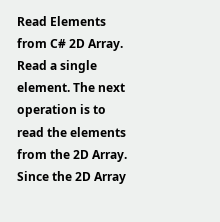Read Elements from C# 2D Array. Read a single element. The next operation is to read the elements from the 2D Array. Since the 2D Array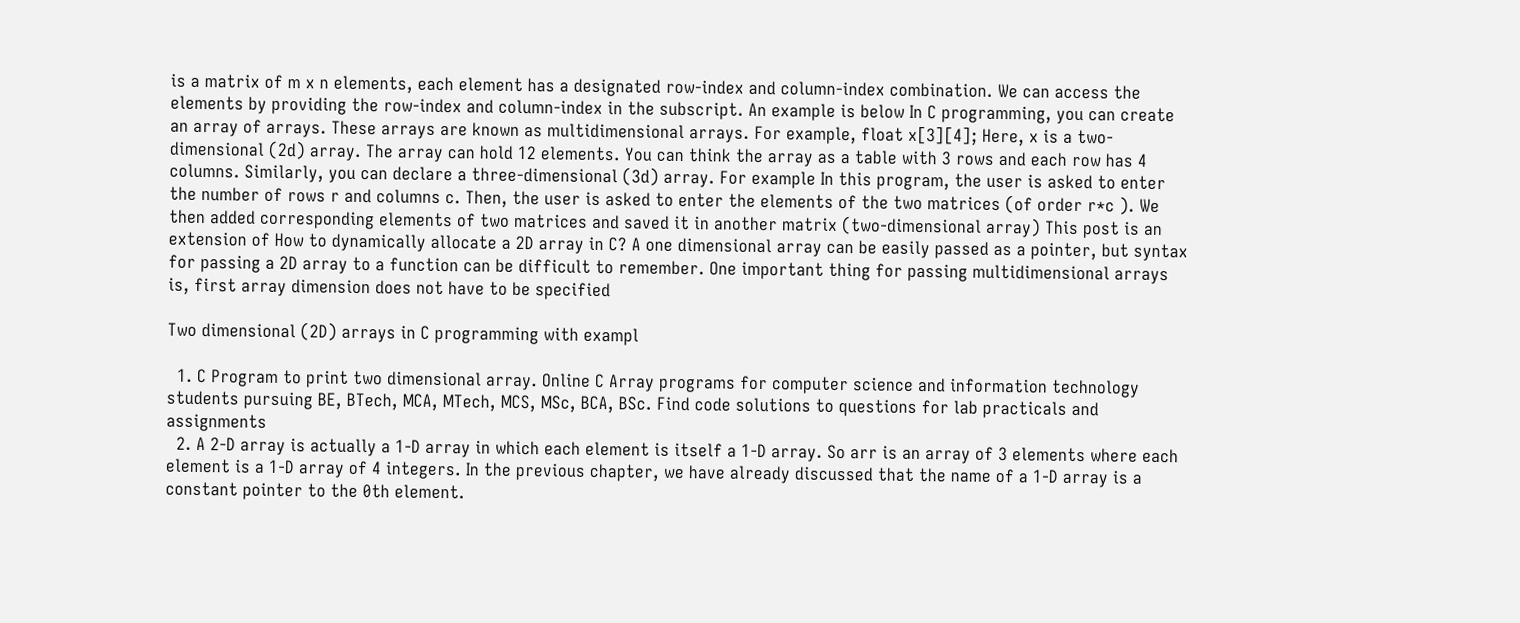is a matrix of m x n elements, each element has a designated row-index and column-index combination. We can access the elements by providing the row-index and column-index in the subscript. An example is below In C programming, you can create an array of arrays. These arrays are known as multidimensional arrays. For example, float x[3][4]; Here, x is a two-dimensional (2d) array. The array can hold 12 elements. You can think the array as a table with 3 rows and each row has 4 columns. Similarly, you can declare a three-dimensional (3d) array. For example In this program, the user is asked to enter the number of rows r and columns c. Then, the user is asked to enter the elements of the two matrices (of order r*c ). We then added corresponding elements of two matrices and saved it in another matrix (two-dimensional array) This post is an extension of How to dynamically allocate a 2D array in C? A one dimensional array can be easily passed as a pointer, but syntax for passing a 2D array to a function can be difficult to remember. One important thing for passing multidimensional arrays is, first array dimension does not have to be specified

Two dimensional (2D) arrays in C programming with exampl

  1. C Program to print two dimensional array. Online C Array programs for computer science and information technology students pursuing BE, BTech, MCA, MTech, MCS, MSc, BCA, BSc. Find code solutions to questions for lab practicals and assignments
  2. A 2-D array is actually a 1-D array in which each element is itself a 1-D array. So arr is an array of 3 elements where each element is a 1-D array of 4 integers. In the previous chapter, we have already discussed that the name of a 1-D array is a constant pointer to the 0th element.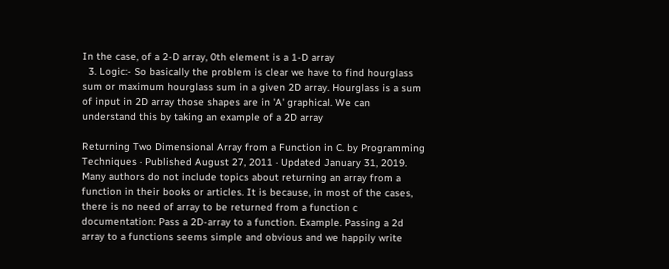In the case, of a 2-D array, 0th element is a 1-D array
  3. Logic:- So basically the problem is clear we have to find hourglass sum or maximum hourglass sum in a given 2D array. Hourglass is a sum of input in 2D array those shapes are in 'A' graphical. We can understand this by taking an example of a 2D array

Returning Two Dimensional Array from a Function in C. by Programming Techniques · Published August 27, 2011 · Updated January 31, 2019. Many authors do not include topics about returning an array from a function in their books or articles. It is because, in most of the cases, there is no need of array to be returned from a function c documentation: Pass a 2D-array to a function. Example. Passing a 2d array to a functions seems simple and obvious and we happily write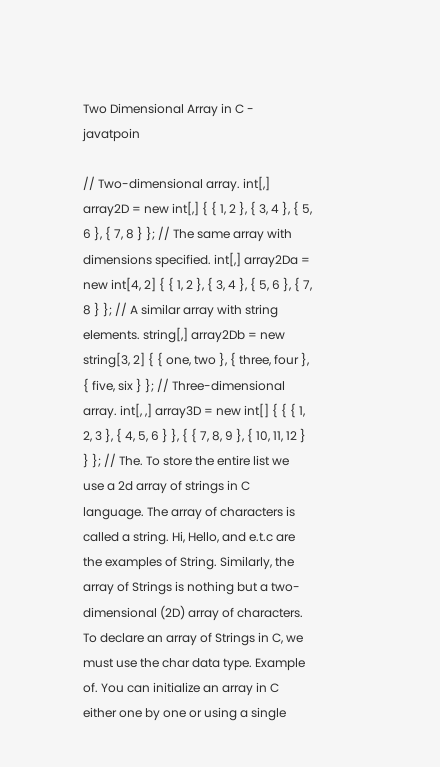Two Dimensional Array in C - javatpoin

// Two-dimensional array. int[,] array2D = new int[,] { { 1, 2 }, { 3, 4 }, { 5, 6 }, { 7, 8 } }; // The same array with dimensions specified. int[,] array2Da = new int[4, 2] { { 1, 2 }, { 3, 4 }, { 5, 6 }, { 7, 8 } }; // A similar array with string elements. string[,] array2Db = new string[3, 2] { { one, two }, { three, four }, { five, six } }; // Three-dimensional array. int[, ,] array3D = new int[] { { { 1, 2, 3 }, { 4, 5, 6 } }, { { 7, 8, 9 }, { 10, 11, 12 } } }; // The. To store the entire list we use a 2d array of strings in C language. The array of characters is called a string. Hi, Hello, and e.t.c are the examples of String. Similarly, the array of Strings is nothing but a two-dimensional (2D) array of characters. To declare an array of Strings in C, we must use the char data type. Example of. You can initialize an array in C either one by one or using a single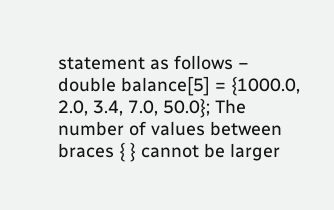statement as follows − double balance[5] = {1000.0, 2.0, 3.4, 7.0, 50.0}; The number of values between braces { } cannot be larger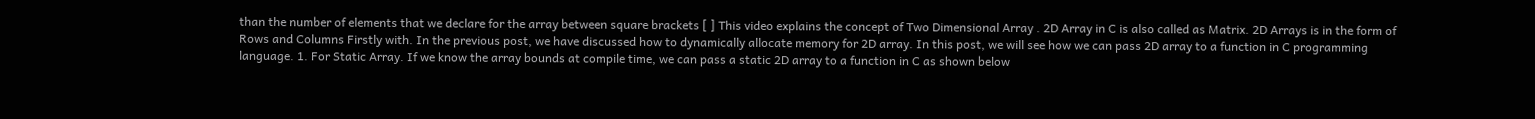than the number of elements that we declare for the array between square brackets [ ] This video explains the concept of Two Dimensional Array . 2D Array in C is also called as Matrix. 2D Arrays is in the form of Rows and Columns Firstly with. In the previous post, we have discussed how to dynamically allocate memory for 2D array. In this post, we will see how we can pass 2D array to a function in C programming language. 1. For Static Array. If we know the array bounds at compile time, we can pass a static 2D array to a function in C as shown below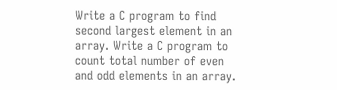Write a C program to find second largest element in an array. Write a C program to count total number of even and odd elements in an array.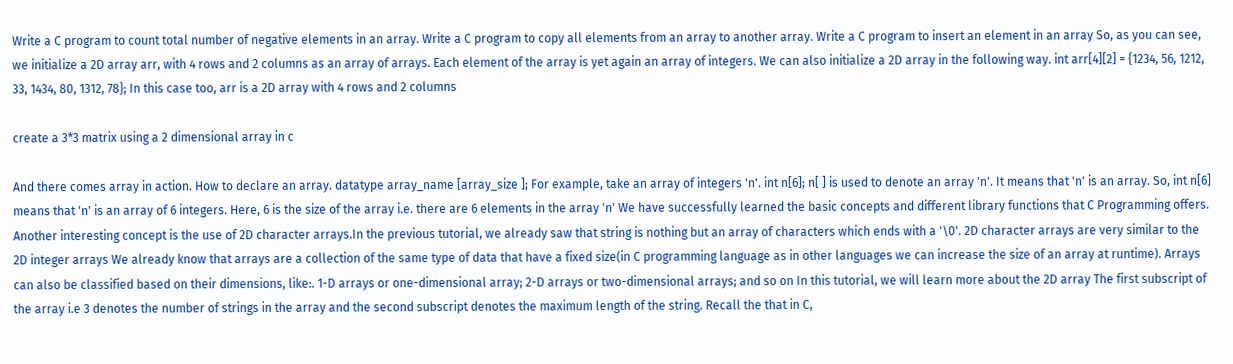Write a C program to count total number of negative elements in an array. Write a C program to copy all elements from an array to another array. Write a C program to insert an element in an array So, as you can see, we initialize a 2D array arr, with 4 rows and 2 columns as an array of arrays. Each element of the array is yet again an array of integers. We can also initialize a 2D array in the following way. int arr[4][2] = {1234, 56, 1212, 33, 1434, 80, 1312, 78}; In this case too, arr is a 2D array with 4 rows and 2 columns

create a 3*3 matrix using a 2 dimensional array in c

And there comes array in action. How to declare an array. datatype array_name [array_size ]; For example, take an array of integers 'n'. int n[6]; n[ ] is used to denote an array 'n'. It means that 'n' is an array. So, int n[6] means that 'n' is an array of 6 integers. Here, 6 is the size of the array i.e. there are 6 elements in the array 'n' We have successfully learned the basic concepts and different library functions that C Programming offers. Another interesting concept is the use of 2D character arrays.In the previous tutorial, we already saw that string is nothing but an array of characters which ends with a '\0'. 2D character arrays are very similar to the 2D integer arrays We already know that arrays are a collection of the same type of data that have a fixed size(in C programming language as in other languages we can increase the size of an array at runtime). Arrays can also be classified based on their dimensions, like:. 1-D arrays or one-dimensional array; 2-D arrays or two-dimensional arrays; and so on In this tutorial, we will learn more about the 2D array The first subscript of the array i.e 3 denotes the number of strings in the array and the second subscript denotes the maximum length of the string. Recall the that in C,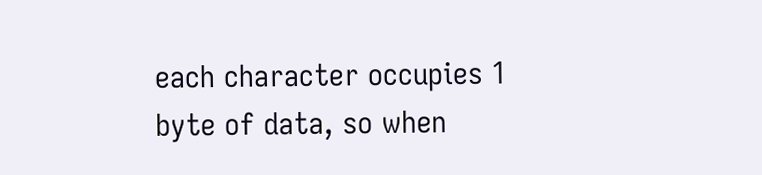each character occupies 1 byte of data, so when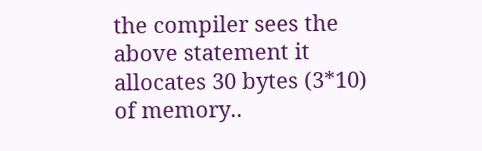the compiler sees the above statement it allocates 30 bytes (3*10) of memory..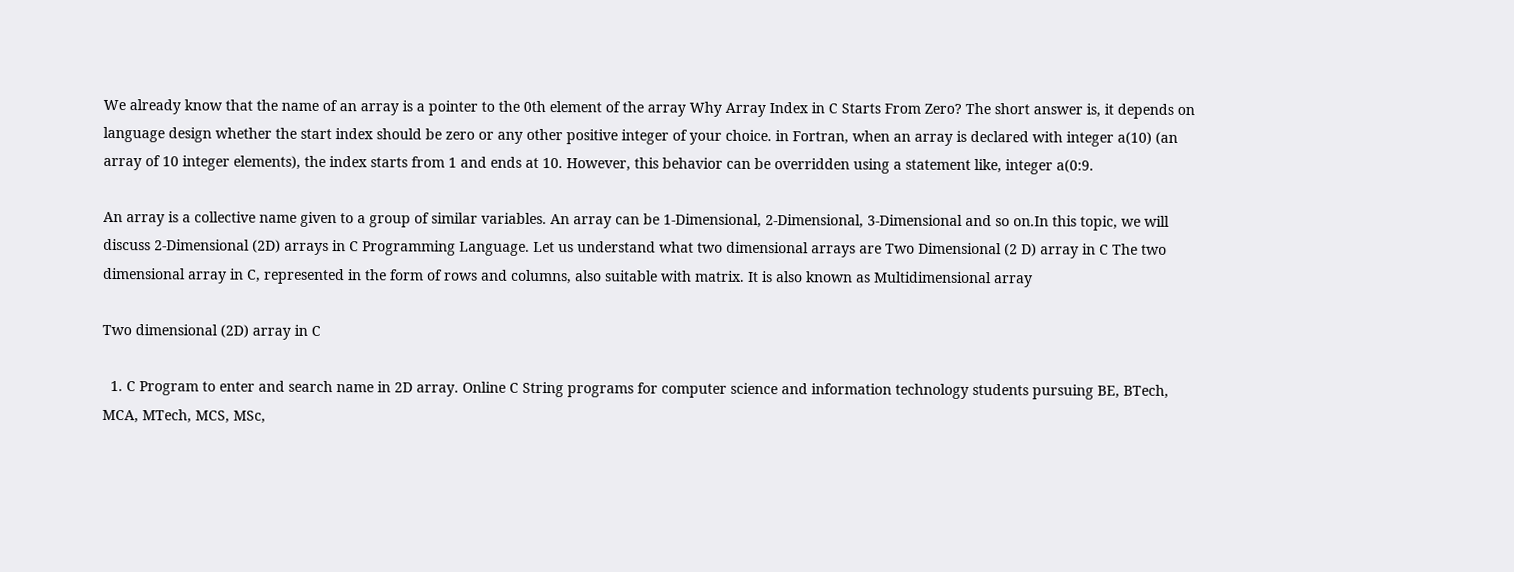We already know that the name of an array is a pointer to the 0th element of the array Why Array Index in C Starts From Zero? The short answer is, it depends on language design whether the start index should be zero or any other positive integer of your choice. in Fortran, when an array is declared with integer a(10) (an array of 10 integer elements), the index starts from 1 and ends at 10. However, this behavior can be overridden using a statement like, integer a(0:9.

An array is a collective name given to a group of similar variables. An array can be 1-Dimensional, 2-Dimensional, 3-Dimensional and so on.In this topic, we will discuss 2-Dimensional (2D) arrays in C Programming Language. Let us understand what two dimensional arrays are Two Dimensional (2 D) array in C The two dimensional array in C, represented in the form of rows and columns, also suitable with matrix. It is also known as Multidimensional array

Two dimensional (2D) array in C

  1. C Program to enter and search name in 2D array. Online C String programs for computer science and information technology students pursuing BE, BTech, MCA, MTech, MCS, MSc,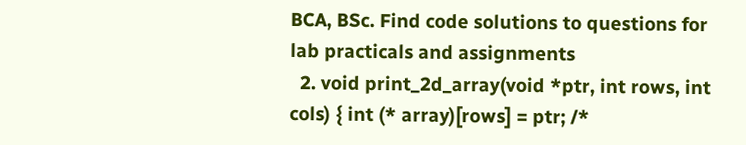BCA, BSc. Find code solutions to questions for lab practicals and assignments
  2. void print_2d_array(void *ptr, int rows, int cols) { int (* array)[rows] = ptr; /*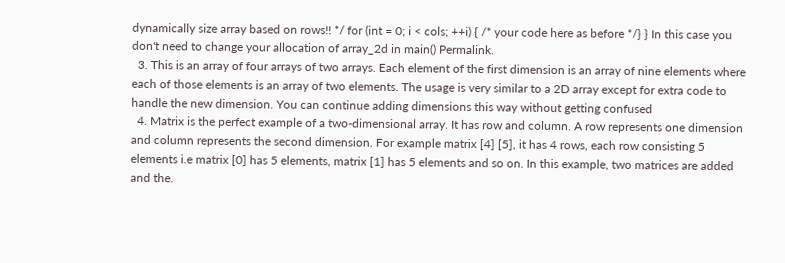dynamically size array based on rows!! */ for (int = 0; i < cols; ++i) { /* your code here as before */} } In this case you don't need to change your allocation of array_2d in main() Permalink.
  3. This is an array of four arrays of two arrays. Each element of the first dimension is an array of nine elements where each of those elements is an array of two elements. The usage is very similar to a 2D array except for extra code to handle the new dimension. You can continue adding dimensions this way without getting confused
  4. Matrix is the perfect example of a two-dimensional array. It has row and column. A row represents one dimension and column represents the second dimension. For example matrix [4] [5], it has 4 rows, each row consisting 5 elements i.e matrix [0] has 5 elements, matrix [1] has 5 elements and so on. In this example, two matrices are added and the.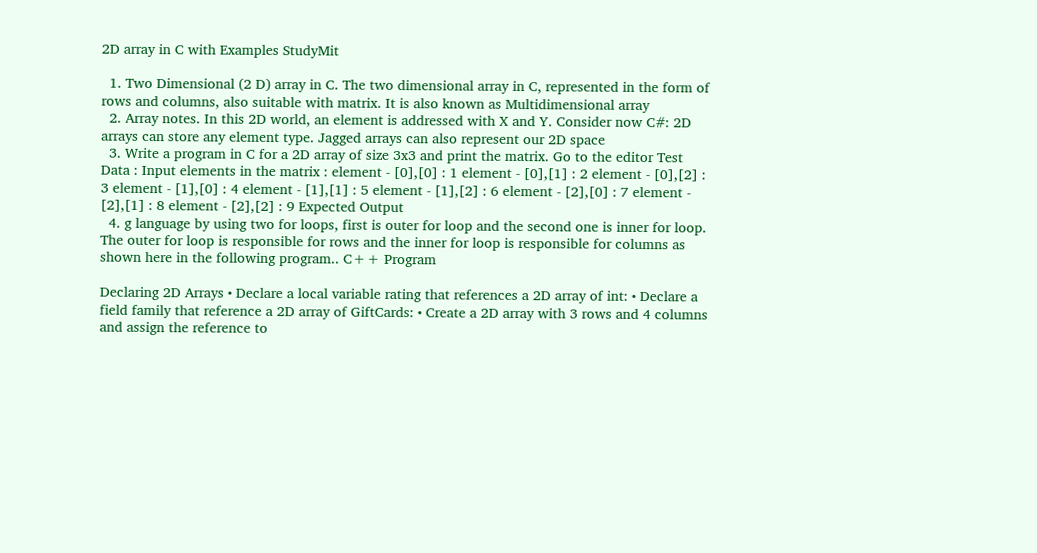2D array in C with Examples StudyMit

  1. Two Dimensional (2 D) array in C. The two dimensional array in C, represented in the form of rows and columns, also suitable with matrix. It is also known as Multidimensional array
  2. Array notes. In this 2D world, an element is addressed with X and Y. Consider now C#: 2D arrays can store any element type. Jagged arrays can also represent our 2D space
  3. Write a program in C for a 2D array of size 3x3 and print the matrix. Go to the editor Test Data : Input elements in the matrix : element - [0],[0] : 1 element - [0],[1] : 2 element - [0],[2] : 3 element - [1],[0] : 4 element - [1],[1] : 5 element - [1],[2] : 6 element - [2],[0] : 7 element - [2],[1] : 8 element - [2],[2] : 9 Expected Output
  4. g language by using two for loops, first is outer for loop and the second one is inner for loop. The outer for loop is responsible for rows and the inner for loop is responsible for columns as shown here in the following program.. C++ Program

Declaring 2D Arrays • Declare a local variable rating that references a 2D array of int: • Declare a field family that reference a 2D array of GiftCards: • Create a 2D array with 3 rows and 4 columns and assign the reference to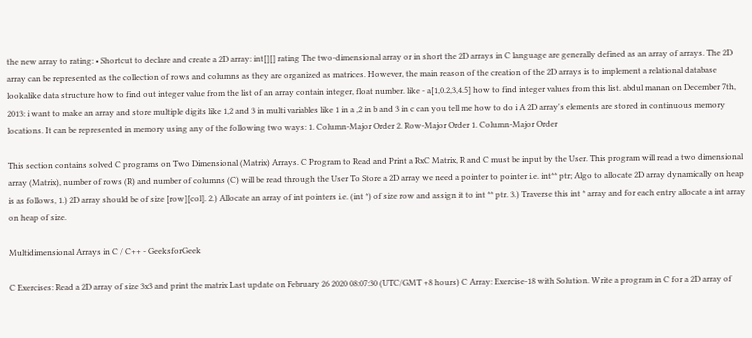the new array to rating: • Shortcut to declare and create a 2D array: int[][] rating The two-dimensional array or in short the 2D arrays in C language are generally defined as an array of arrays. The 2D array can be represented as the collection of rows and columns as they are organized as matrices. However, the main reason of the creation of the 2D arrays is to implement a relational database lookalike data structure how to find out integer value from the list of an array contain integer, float number. like - a[1,0.2,3,4.5] how to find integer values from this list. abdul manan on December 7th, 2013: i want to make an array and store multiple digits like 1,2 and 3 in multi variables like 1 in a ,2 in b and 3 in c can you tell me how to do i A 2D array's elements are stored in continuous memory locations. It can be represented in memory using any of the following two ways: 1. Column-Major Order 2. Row-Major Order 1. Column-Major Order

This section contains solved C programs on Two Dimensional (Matrix) Arrays. C Program to Read and Print a RxC Matrix, R and C must be input by the User. This program will read a two dimensional array (Matrix), number of rows (R) and number of columns (C) will be read through the User To Store a 2D array we need a pointer to pointer i.e. int** ptr; Algo to allocate 2D array dynamically on heap is as follows, 1.) 2D array should be of size [row][col]. 2.) Allocate an array of int pointers i.e. (int *) of size row and assign it to int ** ptr. 3.) Traverse this int * array and for each entry allocate a int array on heap of size.

Multidimensional Arrays in C / C++ - GeeksforGeek

C Exercises: Read a 2D array of size 3x3 and print the matrix Last update on February 26 2020 08:07:30 (UTC/GMT +8 hours) C Array: Exercise-18 with Solution. Write a program in C for a 2D array of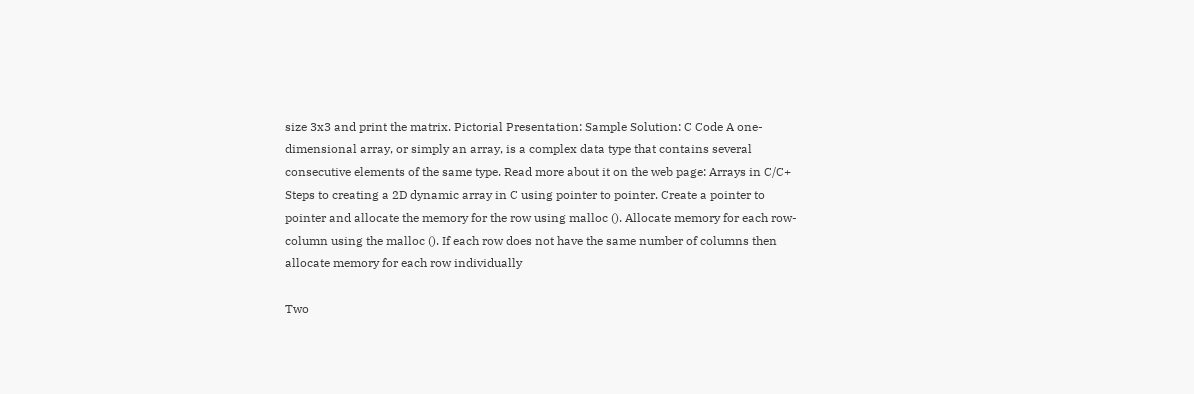size 3x3 and print the matrix. Pictorial Presentation: Sample Solution: C Code A one-dimensional array, or simply an array, is a complex data type that contains several consecutive elements of the same type. Read more about it on the web page: Arrays in C/C+ Steps to creating a 2D dynamic array in C using pointer to pointer. Create a pointer to pointer and allocate the memory for the row using malloc (). Allocate memory for each row-column using the malloc (). If each row does not have the same number of columns then allocate memory for each row individually

Two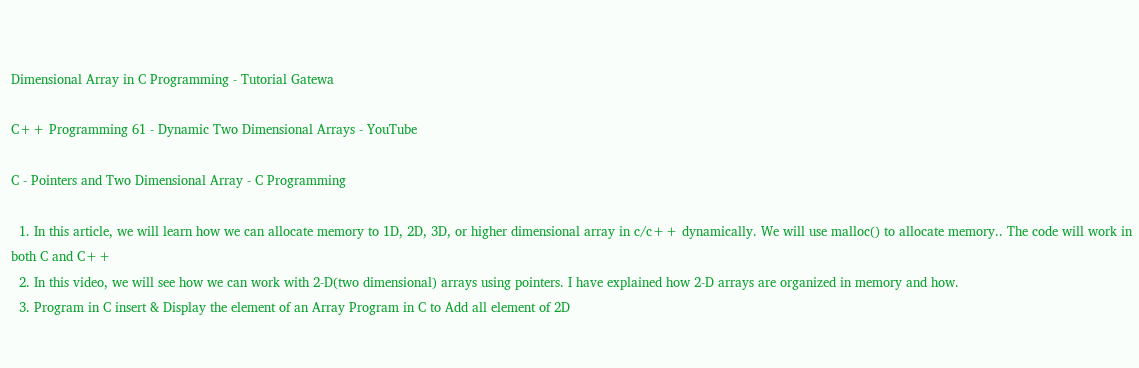Dimensional Array in C Programming - Tutorial Gatewa

C++ Programming 61 - Dynamic Two Dimensional Arrays - YouTube

C - Pointers and Two Dimensional Array - C Programming

  1. In this article, we will learn how we can allocate memory to 1D, 2D, 3D, or higher dimensional array in c/c++ dynamically. We will use malloc() to allocate memory.. The code will work in both C and C++
  2. In this video, we will see how we can work with 2-D(two dimensional) arrays using pointers. I have explained how 2-D arrays are organized in memory and how.
  3. Program in C insert & Display the element of an Array Program in C to Add all element of 2D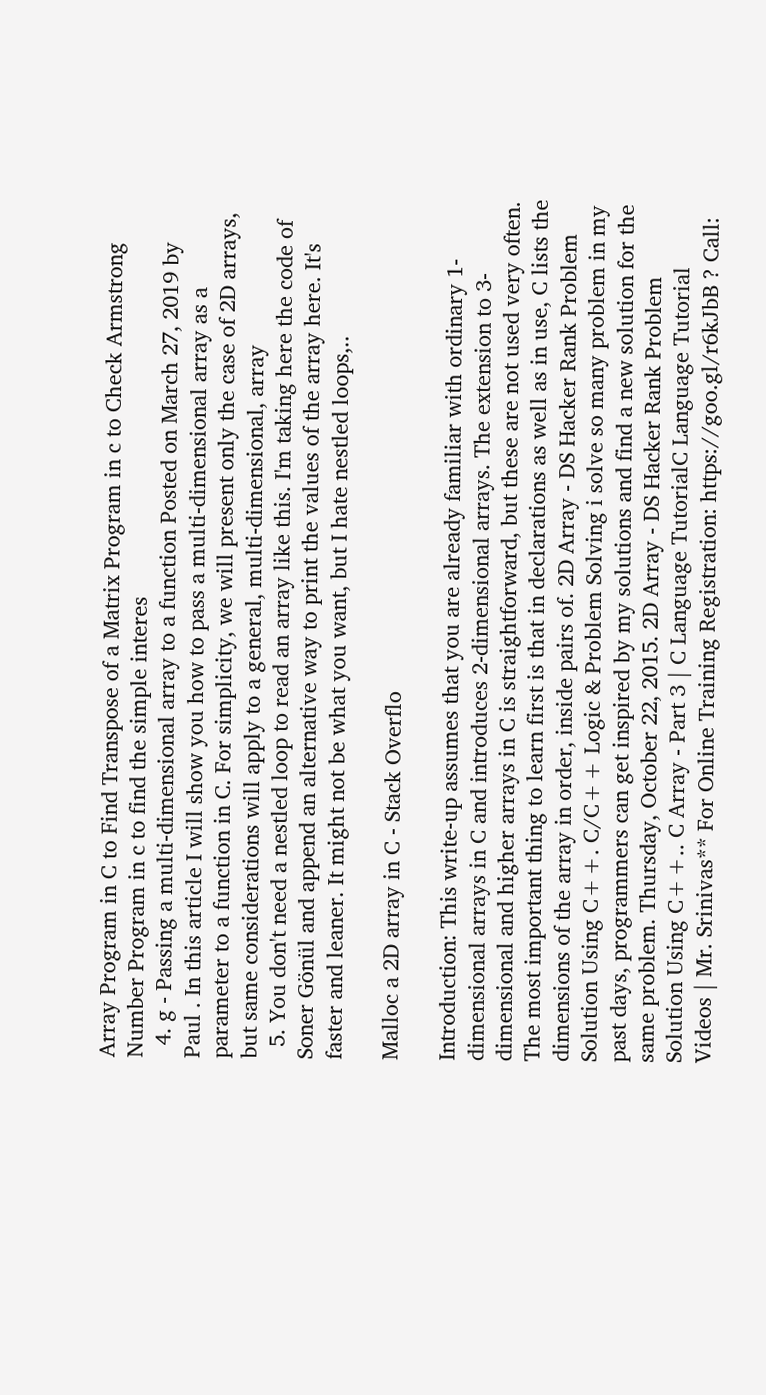Array Program in C to Find Transpose of a Matrix Program in c to Check Armstrong Number Program in c to find the simple interes
  4. g - Passing a multi-dimensional array to a function Posted on March 27, 2019 by Paul . In this article I will show you how to pass a multi-dimensional array as a parameter to a function in C. For simplicity, we will present only the case of 2D arrays, but same considerations will apply to a general, multi-dimensional, array
  5. You don't need a nestled loop to read an array like this. I'm taking here the code of Soner Gönül and append an alternative way to print the values of the array here. It's faster and leaner. It might not be what you want, but I hate nestled loops,..

Malloc a 2D array in C - Stack Overflo

Introduction: This write-up assumes that you are already familiar with ordinary 1-dimensional arrays in C and introduces 2-dimensional arrays. The extension to 3-dimensional and higher arrays in C is straightforward, but these are not used very often. The most important thing to learn first is that in declarations as well as in use, C lists the dimensions of the array in order, inside pairs of. 2D Array - DS Hacker Rank Problem Solution Using C++. C/C++ Logic & Problem Solving i solve so many problem in my past days, programmers can get inspired by my solutions and find a new solution for the same problem. Thursday, October 22, 2015. 2D Array - DS Hacker Rank Problem Solution Using C++.. C Array - Part 3 | C Language TutorialC Language Tutorial Videos | Mr. Srinivas** For Online Training Registration: https://goo.gl/r6kJbB ? Call: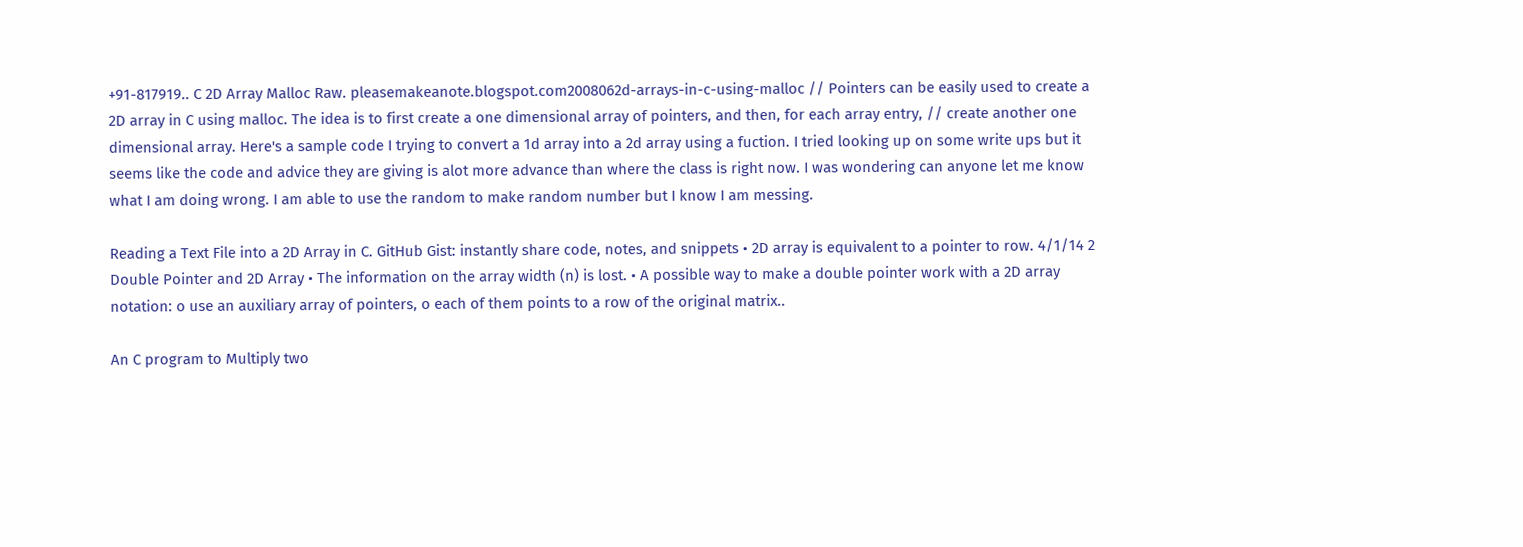+91-817919.. C 2D Array Malloc Raw. pleasemakeanote.blogspot.com2008062d-arrays-in-c-using-malloc // Pointers can be easily used to create a 2D array in C using malloc. The idea is to first create a one dimensional array of pointers, and then, for each array entry, // create another one dimensional array. Here's a sample code I trying to convert a 1d array into a 2d array using a fuction. I tried looking up on some write ups but it seems like the code and advice they are giving is alot more advance than where the class is right now. I was wondering can anyone let me know what I am doing wrong. I am able to use the random to make random number but I know I am messing.

Reading a Text File into a 2D Array in C. GitHub Gist: instantly share code, notes, and snippets • 2D array is equivalent to a pointer to row. 4/1/14 2 Double Pointer and 2D Array • The information on the array width (n) is lost. • A possible way to make a double pointer work with a 2D array notation: o use an auxiliary array of pointers, o each of them points to a row of the original matrix..

An C program to Multiply two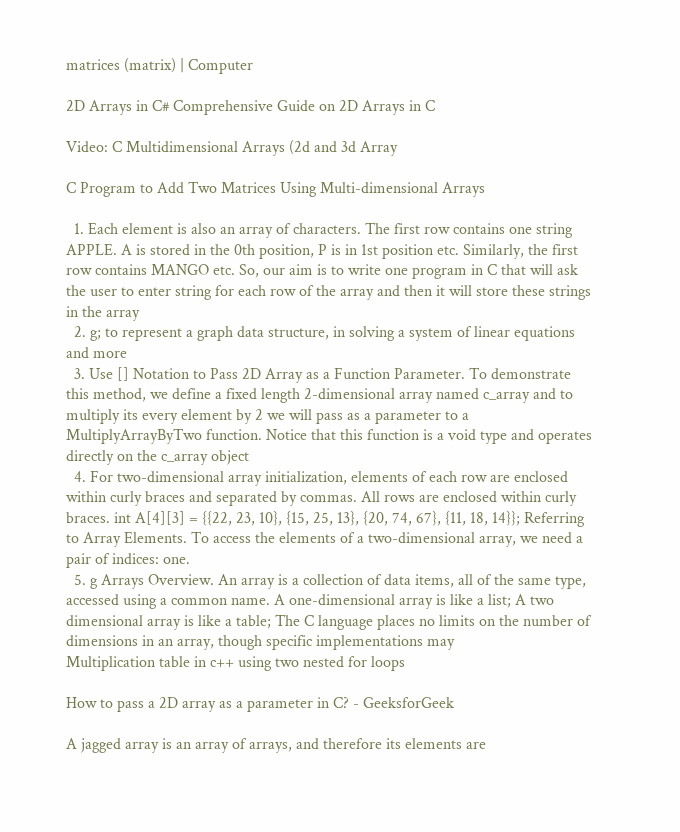matrices (matrix) | Computer

2D Arrays in C# Comprehensive Guide on 2D Arrays in C

Video: C Multidimensional Arrays (2d and 3d Array

C Program to Add Two Matrices Using Multi-dimensional Arrays

  1. Each element is also an array of characters. The first row contains one string APPLE. A is stored in the 0th position, P is in 1st position etc. Similarly, the first row contains MANGO etc. So, our aim is to write one program in C that will ask the user to enter string for each row of the array and then it will store these strings in the array
  2. g; to represent a graph data structure, in solving a system of linear equations and more
  3. Use [] Notation to Pass 2D Array as a Function Parameter. To demonstrate this method, we define a fixed length 2-dimensional array named c_array and to multiply its every element by 2 we will pass as a parameter to a MultiplyArrayByTwo function. Notice that this function is a void type and operates directly on the c_array object
  4. For two-dimensional array initialization, elements of each row are enclosed within curly braces and separated by commas. All rows are enclosed within curly braces. int A[4][3] = {{22, 23, 10}, {15, 25, 13}, {20, 74, 67}, {11, 18, 14}}; Referring to Array Elements. To access the elements of a two-dimensional array, we need a pair of indices: one.
  5. g Arrays Overview. An array is a collection of data items, all of the same type, accessed using a common name. A one-dimensional array is like a list; A two dimensional array is like a table; The C language places no limits on the number of dimensions in an array, though specific implementations may
Multiplication table in c++ using two nested for loops

How to pass a 2D array as a parameter in C? - GeeksforGeek

A jagged array is an array of arrays, and therefore its elements are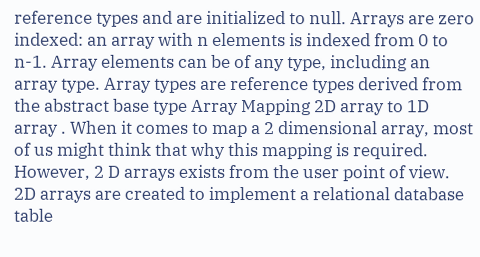reference types and are initialized to null. Arrays are zero indexed: an array with n elements is indexed from 0 to n-1. Array elements can be of any type, including an array type. Array types are reference types derived from the abstract base type Array Mapping 2D array to 1D array . When it comes to map a 2 dimensional array, most of us might think that why this mapping is required. However, 2 D arrays exists from the user point of view. 2D arrays are created to implement a relational database table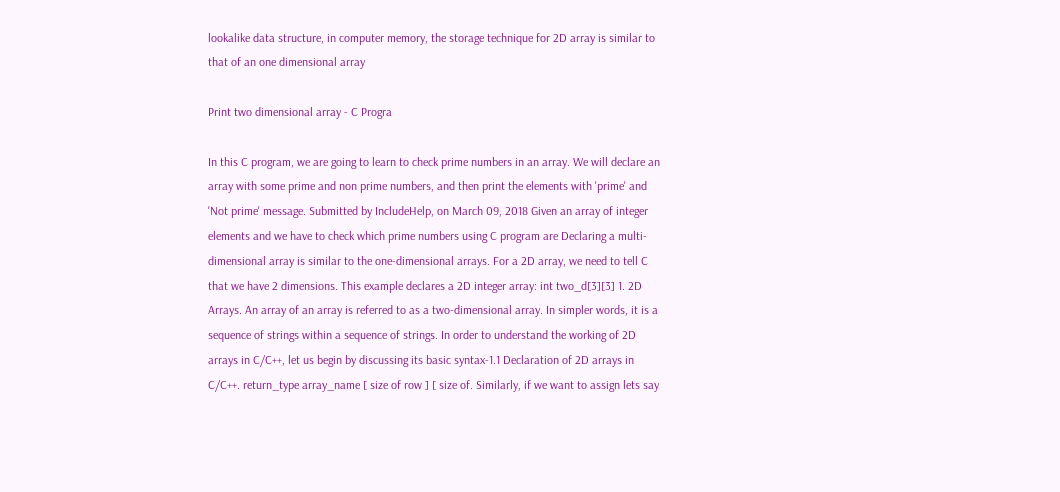lookalike data structure, in computer memory, the storage technique for 2D array is similar to that of an one dimensional array

Print two dimensional array - C Progra

In this C program, we are going to learn to check prime numbers in an array. We will declare an array with some prime and non prime numbers, and then print the elements with 'prime' and 'Not prime' message. Submitted by IncludeHelp, on March 09, 2018 Given an array of integer elements and we have to check which prime numbers using C program are Declaring a multi-dimensional array is similar to the one-dimensional arrays. For a 2D array, we need to tell C that we have 2 dimensions. This example declares a 2D integer array: int two_d[3][3] 1. 2D Arrays. An array of an array is referred to as a two-dimensional array. In simpler words, it is a sequence of strings within a sequence of strings. In order to understand the working of 2D arrays in C/C++, let us begin by discussing its basic syntax-1.1 Declaration of 2D arrays in C/C++. return_type array_name [ size of row ] [ size of. Similarly, if we want to assign lets say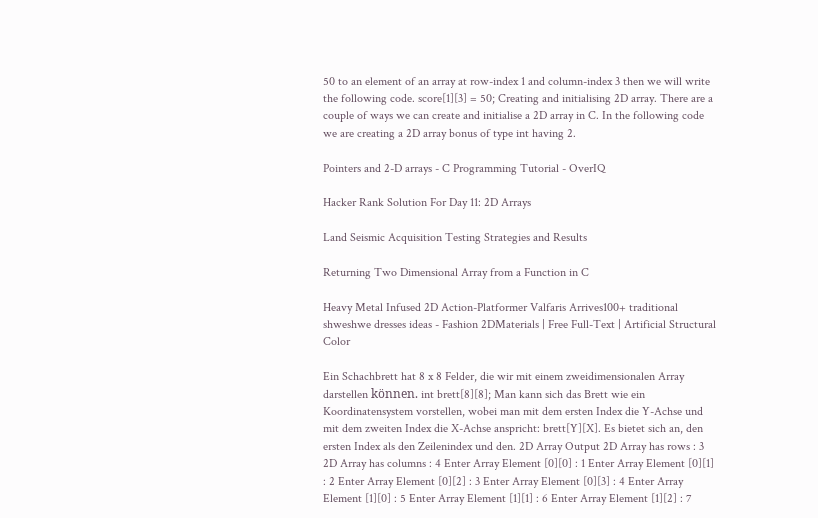50 to an element of an array at row-index 1 and column-index 3 then we will write the following code. score[1][3] = 50; Creating and initialising 2D array. There are a couple of ways we can create and initialise a 2D array in C. In the following code we are creating a 2D array bonus of type int having 2.

Pointers and 2-D arrays - C Programming Tutorial - OverIQ

Hacker Rank Solution For Day 11: 2D Arrays

Land Seismic Acquisition Testing Strategies and Results

Returning Two Dimensional Array from a Function in C

Heavy Metal Infused 2D Action-Platformer Valfaris Arrives100+ traditional shweshwe dresses ideas - Fashion 2DMaterials | Free Full-Text | Artificial Structural Color

Ein Schachbrett hat 8 x 8 Felder, die wir mit einem zweidimensionalen Array darstellen können. int brett[8][8]; Man kann sich das Brett wie ein Koordinatensystem vorstellen, wobei man mit dem ersten Index die Y-Achse und mit dem zweiten Index die X-Achse anspricht: brett[Y][X]. Es bietet sich an, den ersten Index als den Zeilenindex und den. 2D Array Output 2D Array has rows : 3 2D Array has columns : 4 Enter Array Element [0][0] : 1 Enter Array Element [0][1] : 2 Enter Array Element [0][2] : 3 Enter Array Element [0][3] : 4 Enter Array Element [1][0] : 5 Enter Array Element [1][1] : 6 Enter Array Element [1][2] : 7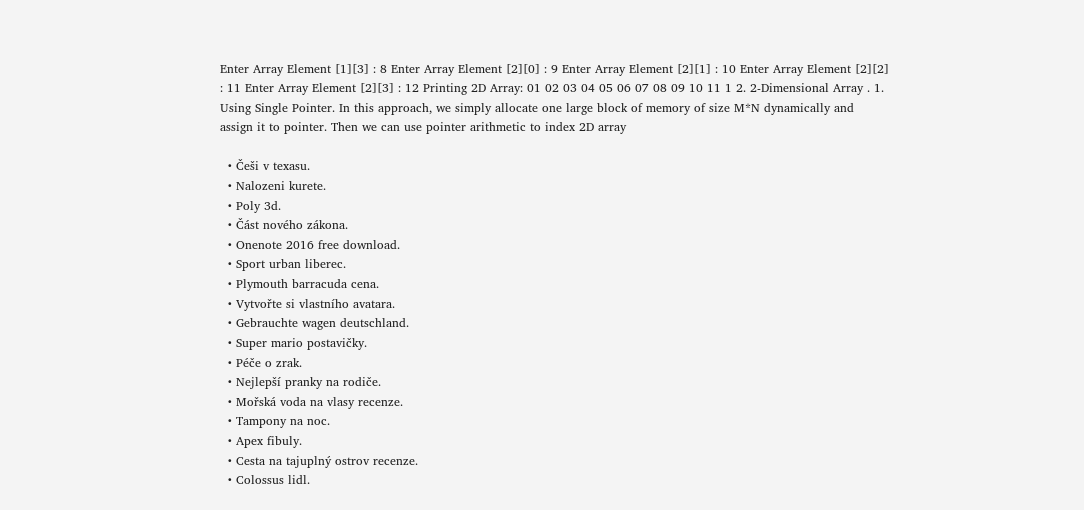Enter Array Element [1][3] : 8 Enter Array Element [2][0] : 9 Enter Array Element [2][1] : 10 Enter Array Element [2][2] : 11 Enter Array Element [2][3] : 12 Printing 2D Array: 01 02 03 04 05 06 07 08 09 10 11 1 2. 2-Dimensional Array . 1. Using Single Pointer. In this approach, we simply allocate one large block of memory of size M*N dynamically and assign it to pointer. Then we can use pointer arithmetic to index 2D array

  • Češi v texasu.
  • Nalozeni kurete.
  • Poly 3d.
  • Část nového zákona.
  • Onenote 2016 free download.
  • Sport urban liberec.
  • Plymouth barracuda cena.
  • Vytvořte si vlastního avatara.
  • Gebrauchte wagen deutschland.
  • Super mario postavičky.
  • Péče o zrak.
  • Nejlepší pranky na rodiče.
  • Mořská voda na vlasy recenze.
  • Tampony na noc.
  • Apex fibuly.
  • Cesta na tajuplný ostrov recenze.
  • Colossus lidl.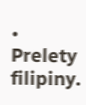• Prelety filipiny.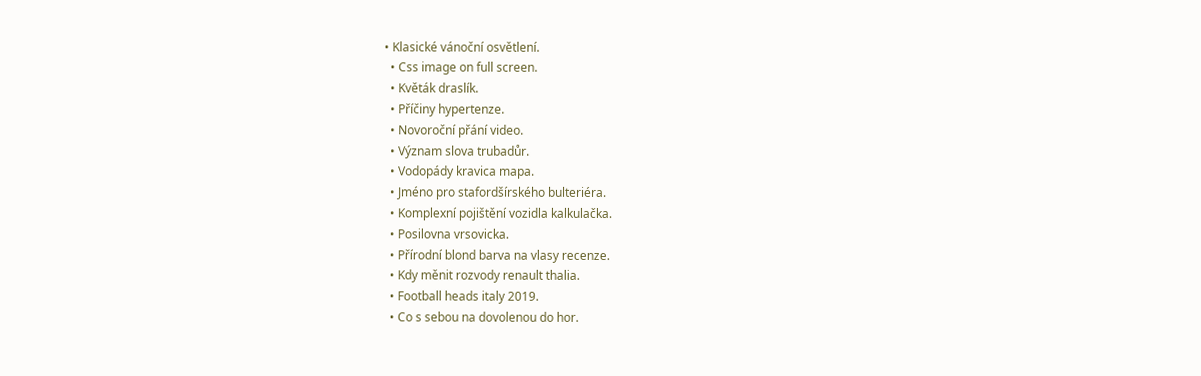• Klasické vánoční osvětlení.
  • Css image on full screen.
  • Květák draslík.
  • Příčiny hypertenze.
  • Novoroční přání video.
  • Význam slova trubadůr.
  • Vodopády kravica mapa.
  • Jméno pro stafordšírského bulteriéra.
  • Komplexní pojištění vozidla kalkulačka.
  • Posilovna vrsovicka.
  • Přírodní blond barva na vlasy recenze.
  • Kdy měnit rozvody renault thalia.
  • Football heads italy 2019.
  • Co s sebou na dovolenou do hor.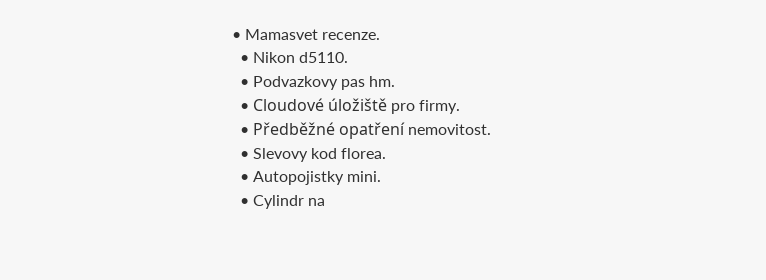• Mamasvet recenze.
  • Nikon d5110.
  • Podvazkovy pas hm.
  • Cloudové úložiště pro firmy.
  • Předběžné opatření nemovitost.
  • Slevovy kod florea.
  • Autopojistky mini.
  • Cylindr na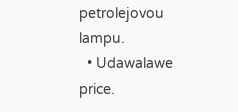petrolejovou lampu.
  • Udawalawe price.